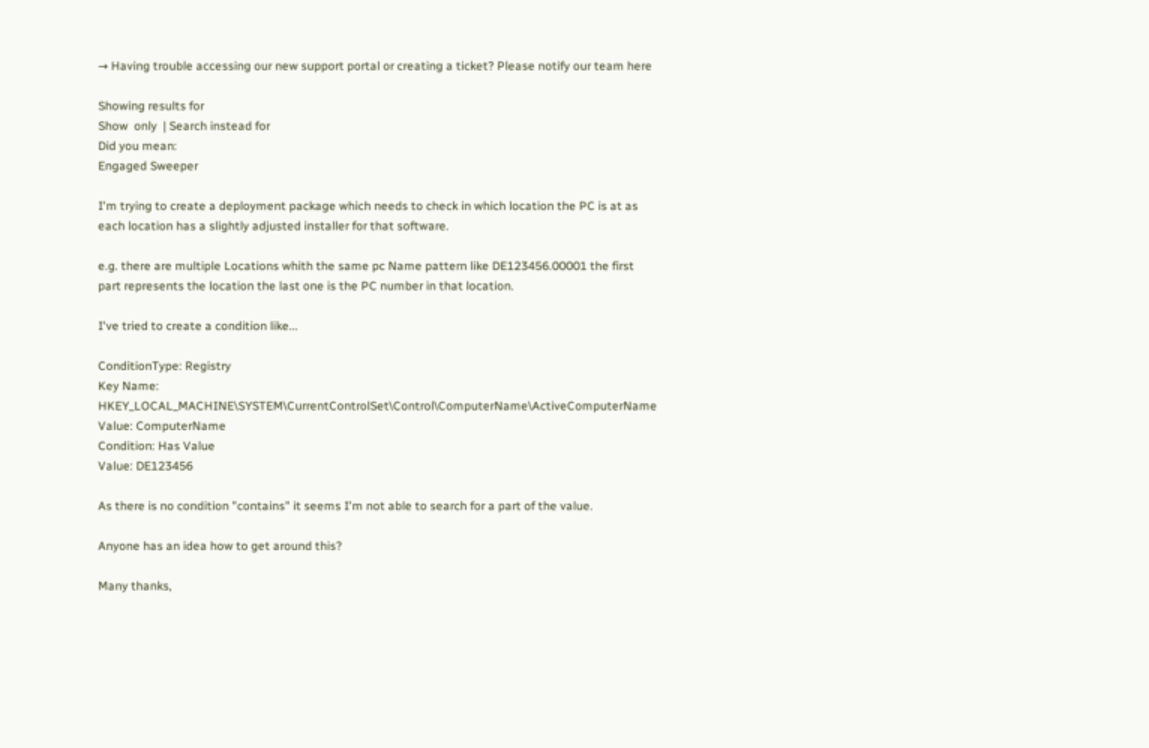→ Having trouble accessing our new support portal or creating a ticket? Please notify our team here

Showing results for
Show  only  | Search instead for
Did you mean:
Engaged Sweeper

I'm trying to create a deployment package which needs to check in which location the PC is at as each location has a slightly adjusted installer for that software.

e.g. there are multiple Locations whith the same pc Name pattern like DE123456.00001 the first part represents the location the last one is the PC number in that location.

I've tried to create a condition like...

ConditionType: Registry
Key Name: HKEY_LOCAL_MACHINE\SYSTEM\CurrentControlSet\Control\ComputerName\ActiveComputerName
Value: ComputerName
Condition: Has Value
Value: DE123456

As there is no condition "contains" it seems I'm not able to search for a part of the value.

Anyone has an idea how to get around this?

Many thanks,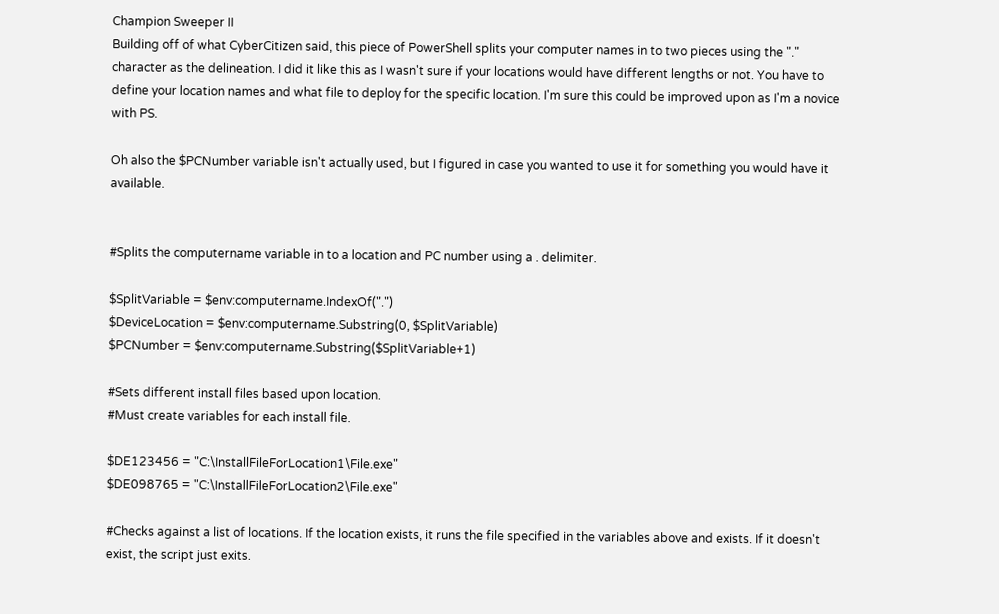Champion Sweeper II
Building off of what CyberCitizen said, this piece of PowerShell splits your computer names in to two pieces using the "." character as the delineation. I did it like this as I wasn't sure if your locations would have different lengths or not. You have to define your location names and what file to deploy for the specific location. I'm sure this could be improved upon as I'm a novice with PS.

Oh also the $PCNumber variable isn't actually used, but I figured in case you wanted to use it for something you would have it available.


#Splits the computername variable in to a location and PC number using a . delimiter.

$SplitVariable = $env:computername.IndexOf(".")
$DeviceLocation = $env:computername.Substring(0, $SplitVariable)
$PCNumber = $env:computername.Substring($SplitVariable+1)

#Sets different install files based upon location.
#Must create variables for each install file.

$DE123456 = "C:\InstallFileForLocation1\File.exe"
$DE098765 = "C:\InstallFileForLocation2\File.exe"

#Checks against a list of locations. If the location exists, it runs the file specified in the variables above and exists. If it doesn't exist, the script just exits.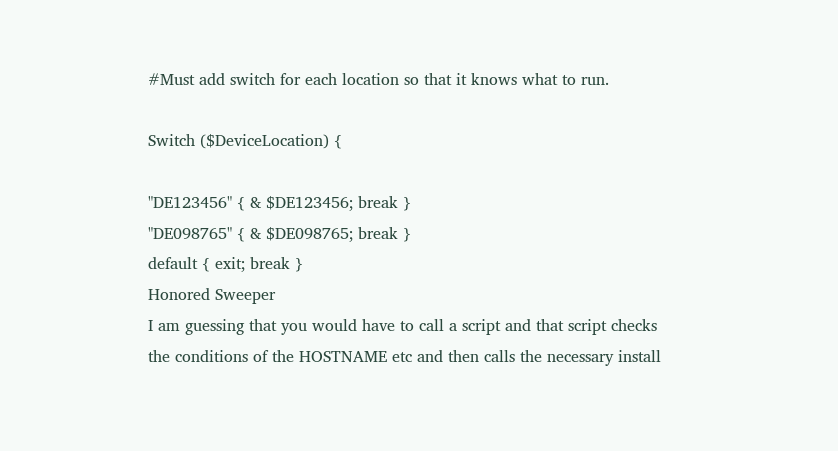#Must add switch for each location so that it knows what to run.

Switch ($DeviceLocation) {

"DE123456" { & $DE123456; break }
"DE098765" { & $DE098765; break }
default { exit; break }
Honored Sweeper
I am guessing that you would have to call a script and that script checks the conditions of the HOSTNAME etc and then calls the necessary install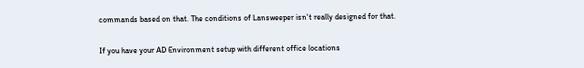commands based on that. The conditions of Lansweeper isn't really designed for that.

If you have your AD Environment setup with different office locations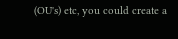(OU's) etc, you could create a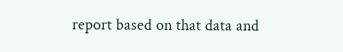report based on that data and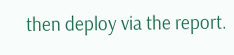then deploy via the report.